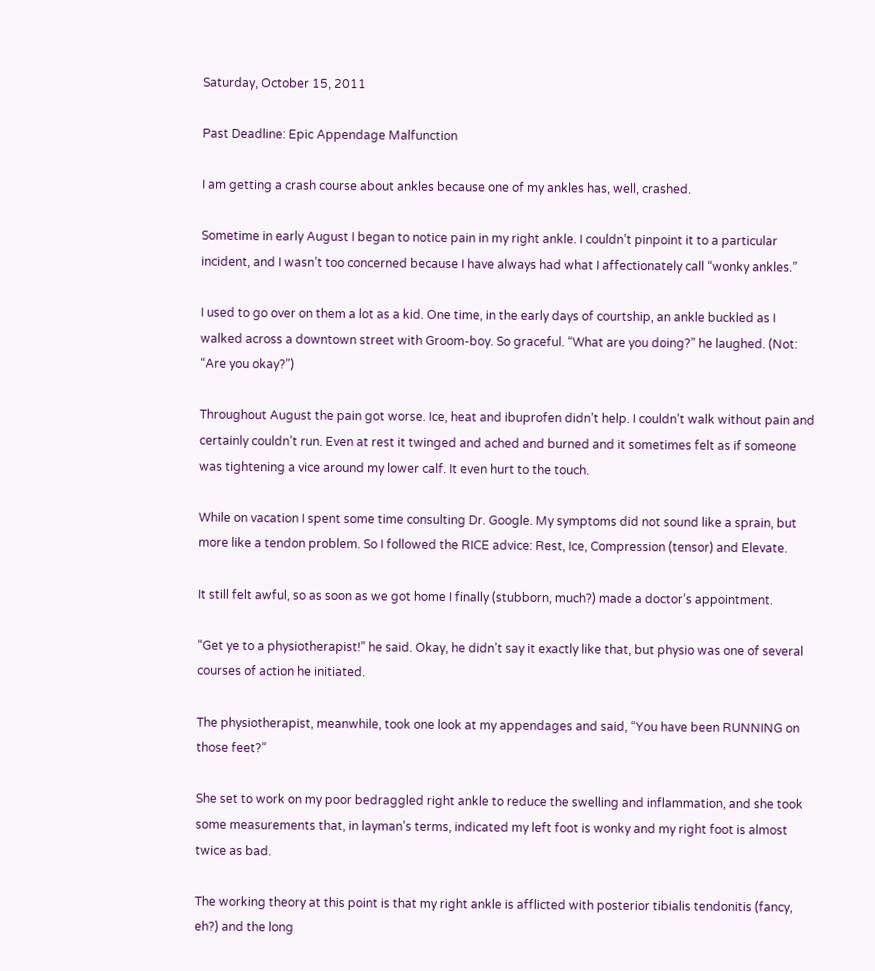Saturday, October 15, 2011

Past Deadline: Epic Appendage Malfunction

I am getting a crash course about ankles because one of my ankles has, well, crashed.

Sometime in early August I began to notice pain in my right ankle. I couldn’t pinpoint it to a particular incident, and I wasn’t too concerned because I have always had what I affectionately call “wonky ankles.”

I used to go over on them a lot as a kid. One time, in the early days of courtship, an ankle buckled as I walked across a downtown street with Groom-boy. So graceful. “What are you doing?” he laughed. (Not: “Are you okay?”)

Throughout August the pain got worse. Ice, heat and ibuprofen didn’t help. I couldn’t walk without pain and certainly couldn’t run. Even at rest it twinged and ached and burned and it sometimes felt as if someone was tightening a vice around my lower calf. It even hurt to the touch.

While on vacation I spent some time consulting Dr. Google. My symptoms did not sound like a sprain, but more like a tendon problem. So I followed the RICE advice: Rest, Ice, Compression (tensor) and Elevate.

It still felt awful, so as soon as we got home I finally (stubborn, much?) made a doctor’s appointment.

“Get ye to a physiotherapist!” he said. Okay, he didn’t say it exactly like that, but physio was one of several courses of action he initiated.

The physiotherapist, meanwhile, took one look at my appendages and said, “You have been RUNNING on those feet?”

She set to work on my poor bedraggled right ankle to reduce the swelling and inflammation, and she took some measurements that, in layman’s terms, indicated my left foot is wonky and my right foot is almost twice as bad.

The working theory at this point is that my right ankle is afflicted with posterior tibialis tendonitis (fancy, eh?) and the long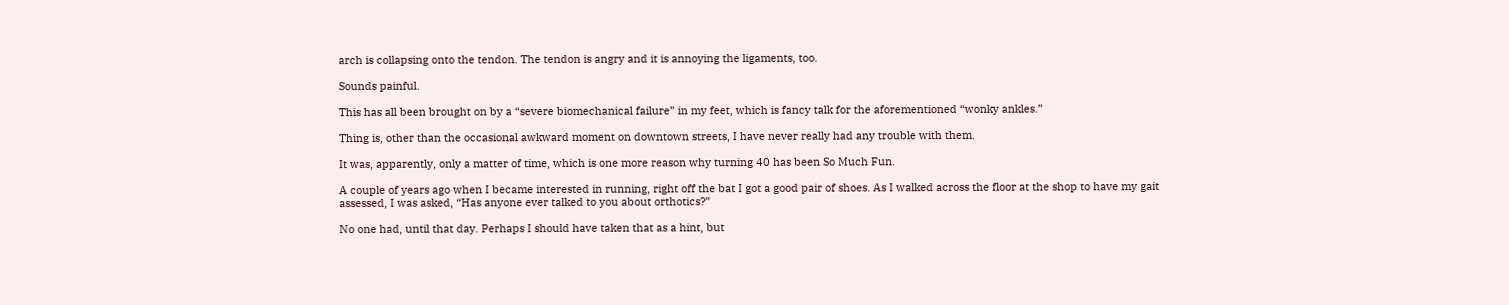arch is collapsing onto the tendon. The tendon is angry and it is annoying the ligaments, too.

Sounds painful.

This has all been brought on by a “severe biomechanical failure” in my feet, which is fancy talk for the aforementioned “wonky ankles.”

Thing is, other than the occasional awkward moment on downtown streets, I have never really had any trouble with them.

It was, apparently, only a matter of time, which is one more reason why turning 40 has been So Much Fun.

A couple of years ago when I became interested in running, right off the bat I got a good pair of shoes. As I walked across the floor at the shop to have my gait assessed, I was asked, “Has anyone ever talked to you about orthotics?”

No one had, until that day. Perhaps I should have taken that as a hint, but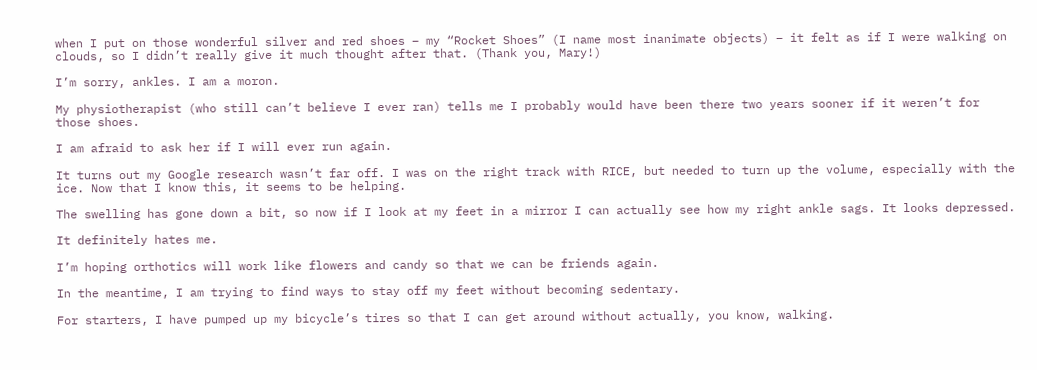when I put on those wonderful silver and red shoes – my “Rocket Shoes” (I name most inanimate objects) – it felt as if I were walking on clouds, so I didn’t really give it much thought after that. (Thank you, Mary!)

I’m sorry, ankles. I am a moron.

My physiotherapist (who still can’t believe I ever ran) tells me I probably would have been there two years sooner if it weren’t for those shoes.

I am afraid to ask her if I will ever run again.

It turns out my Google research wasn’t far off. I was on the right track with RICE, but needed to turn up the volume, especially with the ice. Now that I know this, it seems to be helping.

The swelling has gone down a bit, so now if I look at my feet in a mirror I can actually see how my right ankle sags. It looks depressed.

It definitely hates me.

I’m hoping orthotics will work like flowers and candy so that we can be friends again.

In the meantime, I am trying to find ways to stay off my feet without becoming sedentary.

For starters, I have pumped up my bicycle’s tires so that I can get around without actually, you know, walking.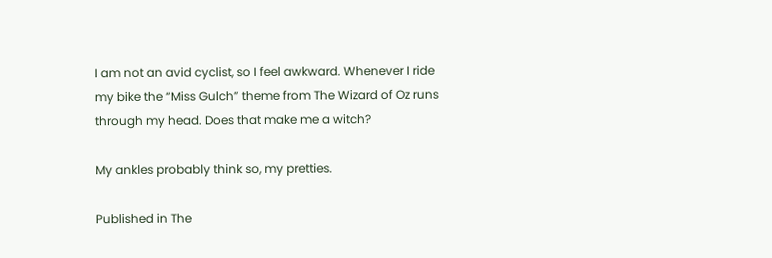I am not an avid cyclist, so I feel awkward. Whenever I ride my bike the “Miss Gulch” theme from The Wizard of Oz runs through my head. Does that make me a witch?

My ankles probably think so, my pretties.

Published in The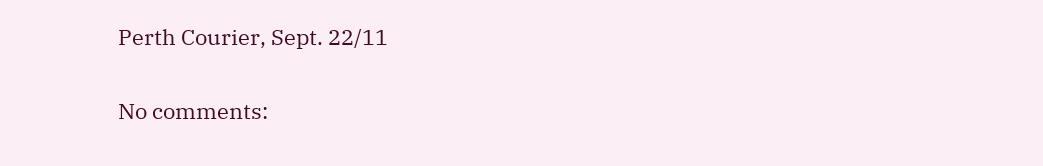Perth Courier, Sept. 22/11

No comments: